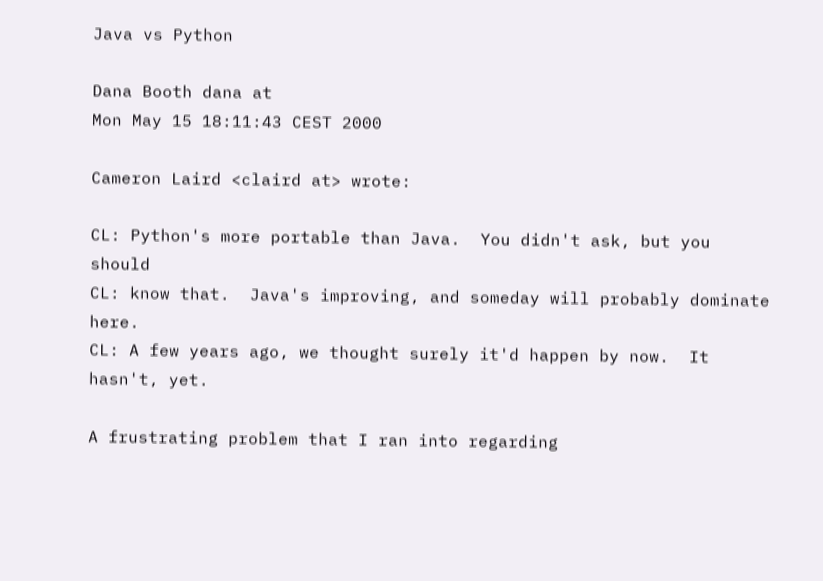Java vs Python

Dana Booth dana at
Mon May 15 18:11:43 CEST 2000

Cameron Laird <claird at> wrote:

CL: Python's more portable than Java.  You didn't ask, but you should
CL: know that.  Java's improving, and someday will probably dominate here.
CL: A few years ago, we thought surely it'd happen by now.  It hasn't, yet.

A frustrating problem that I ran into regarding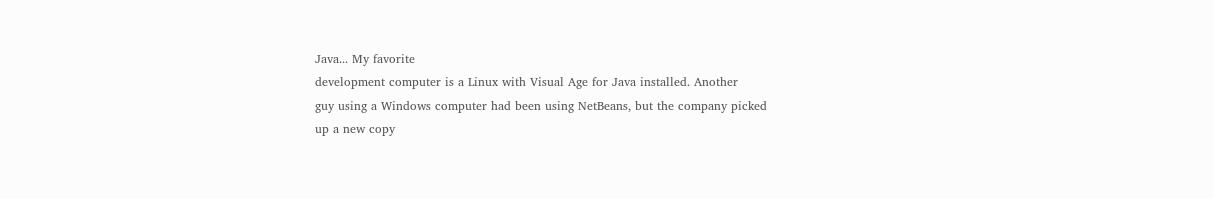Java... My favorite
development computer is a Linux with Visual Age for Java installed. Another
guy using a Windows computer had been using NetBeans, but the company picked
up a new copy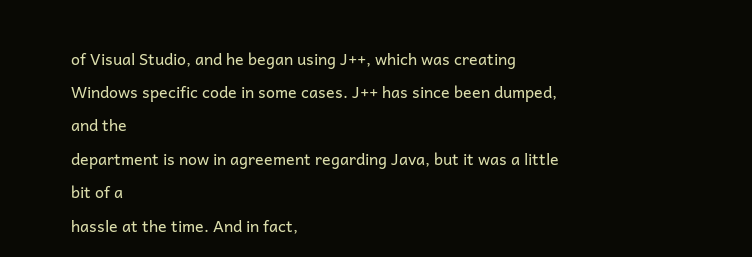of Visual Studio, and he began using J++, which was creating
Windows specific code in some cases. J++ has since been dumped, and the
department is now in agreement regarding Java, but it was a little bit of a
hassle at the time. And in fact,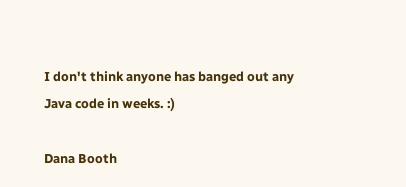I don't think anyone has banged out any
Java code in weeks. :)

Dana Booth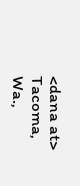<dana at>
Tacoma, Wa.,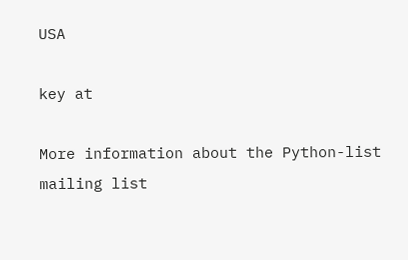USA

key at

More information about the Python-list mailing list